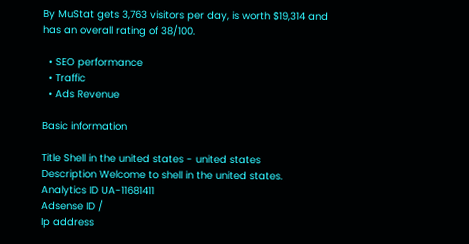By MuStat gets 3,763 visitors per day, is worth $19,314 and has an overall rating of 38/100.

  • SEO performance
  • Traffic
  • Ads Revenue

Basic information

Title Shell in the united states - united states
Description Welcome to shell in the united states.
Analytics ID UA-11681411
Adsense ID /
Ip address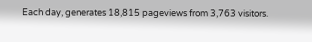Each day, generates 18,815 pageviews from 3,763 visitors.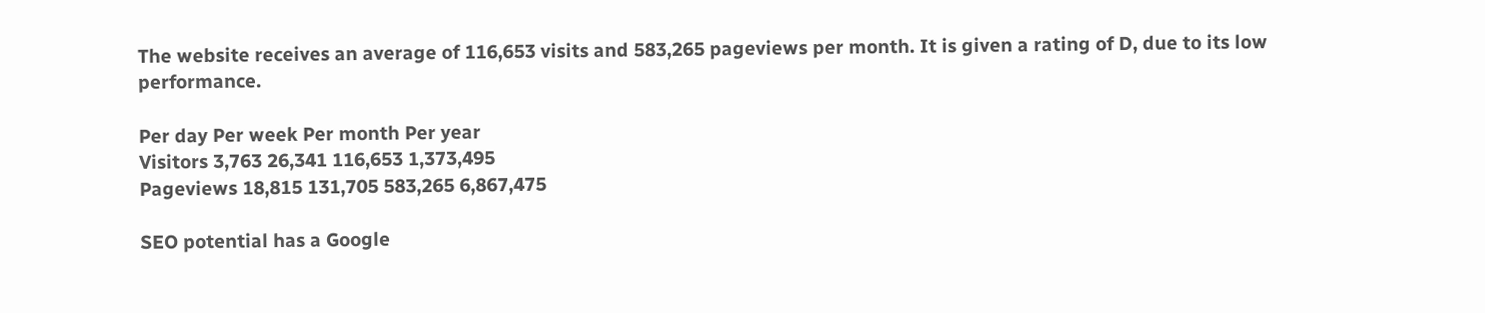The website receives an average of 116,653 visits and 583,265 pageviews per month. It is given a rating of D, due to its low performance.

Per day Per week Per month Per year
Visitors 3,763 26,341 116,653 1,373,495
Pageviews 18,815 131,705 583,265 6,867,475

SEO potential has a Google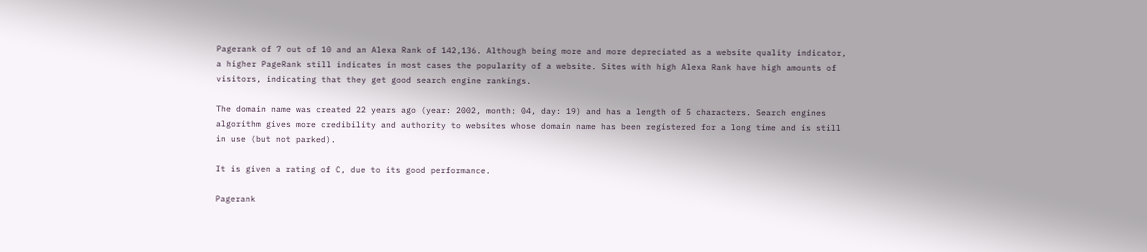Pagerank of 7 out of 10 and an Alexa Rank of 142,136. Although being more and more depreciated as a website quality indicator, a higher PageRank still indicates in most cases the popularity of a website. Sites with high Alexa Rank have high amounts of visitors, indicating that they get good search engine rankings.

The domain name was created 22 years ago (year: 2002, month: 04, day: 19) and has a length of 5 characters. Search engines algorithm gives more credibility and authority to websites whose domain name has been registered for a long time and is still in use (but not parked).

It is given a rating of C, due to its good performance.

Pagerank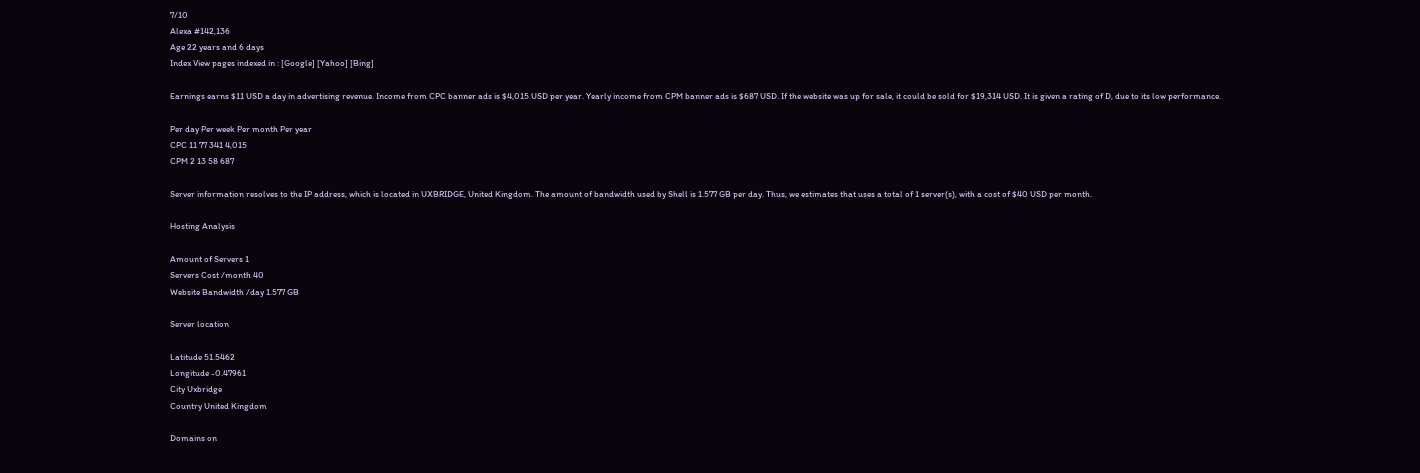7/10
Alexa #142,136
Age 22 years and 6 days
Index View pages indexed in : [Google] [Yahoo] [Bing]

Earnings earns $11 USD a day in advertising revenue. Income from CPC banner ads is $4,015 USD per year. Yearly income from CPM banner ads is $687 USD. If the website was up for sale, it could be sold for $19,314 USD. It is given a rating of D, due to its low performance.

Per day Per week Per month Per year
CPC 11 77 341 4,015
CPM 2 13 58 687

Server information resolves to the IP address, which is located in UXBRIDGE, United Kingdom. The amount of bandwidth used by Shell is 1.577 GB per day. Thus, we estimates that uses a total of 1 server(s), with a cost of $40 USD per month.

Hosting Analysis

Amount of Servers 1
Servers Cost /month 40
Website Bandwidth /day 1.577 GB

Server location

Latitude 51.5462
Longitude -0.47961
City Uxbridge
Country United Kingdom

Domains on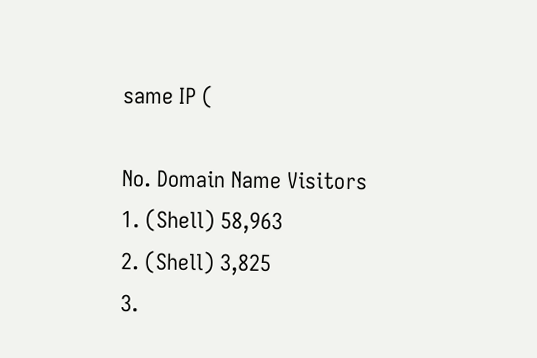same IP (

No. Domain Name Visitors
1. (Shell) 58,963
2. (Shell) 3,825
3.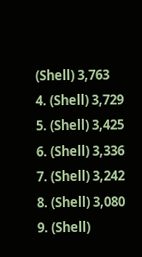(Shell) 3,763
4. (Shell) 3,729
5. (Shell) 3,425
6. (Shell) 3,336
7. (Shell) 3,242
8. (Shell) 3,080
9. (Shell)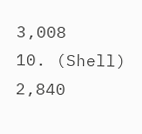3,008
10. (Shell) 2,840